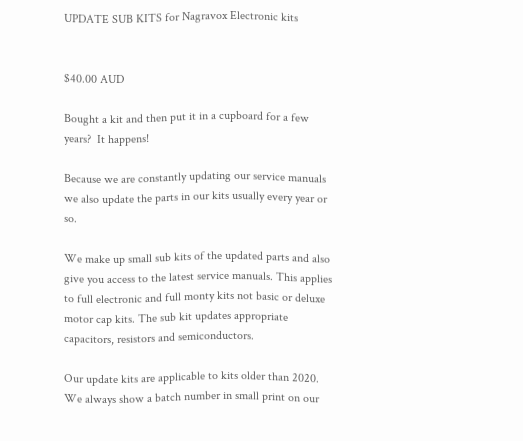UPDATE SUB KITS for Nagravox Electronic kits


$40.00 AUD

Bought a kit and then put it in a cupboard for a few years?  It happens!

Because we are constantly updating our service manuals we also update the parts in our kits usually every year or so.

We make up small sub kits of the updated parts and also give you access to the latest service manuals. This applies to full electronic and full monty kits not basic or deluxe motor cap kits. The sub kit updates appropriate capacitors, resistors and semiconductors.

Our update kits are applicable to kits older than 2020. We always show a batch number in small print on our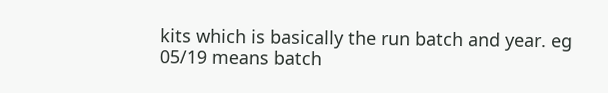kits which is basically the run batch and year. eg 05/19 means batch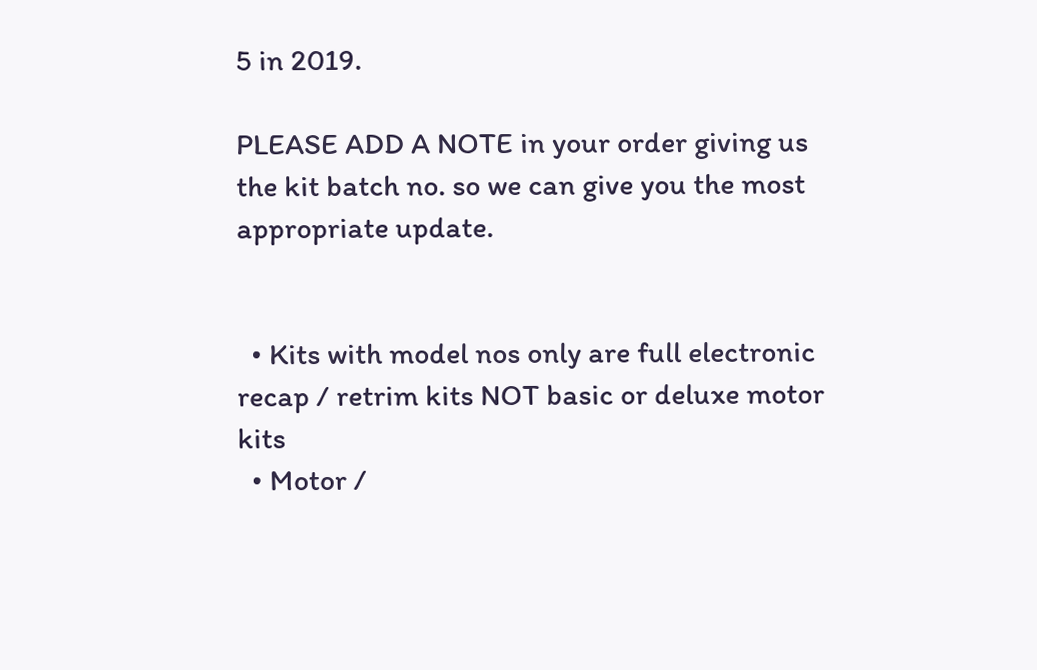5 in 2019.

PLEASE ADD A NOTE in your order giving us the kit batch no. so we can give you the most appropriate update.


  • Kits with model nos only are full electronic recap / retrim kits NOT basic or deluxe motor kits
  • Motor /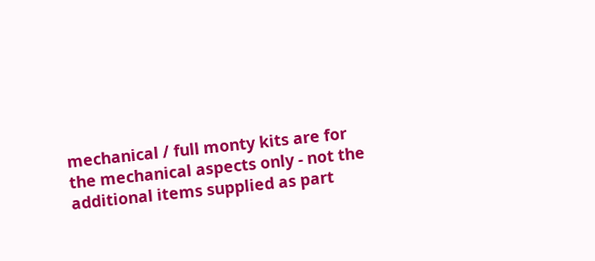mechanical / full monty kits are for the mechanical aspects only - not the additional items supplied as part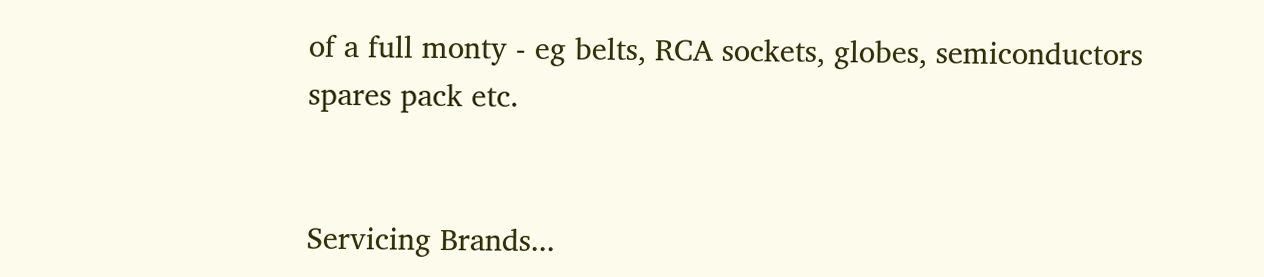of a full monty - eg belts, RCA sockets, globes, semiconductors spares pack etc.


Servicing Brands...